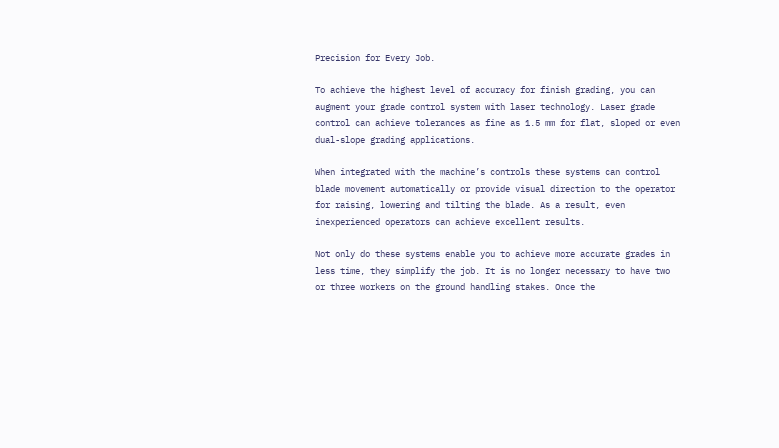Precision for Every Job.

To achieve the highest level of accuracy for finish grading, you can augment your grade control system with laser technology. Laser grade control can achieve tolerances as fine as 1.5 mm for flat, sloped or even dual-slope grading applications.

When integrated with the machine’s controls these systems can control blade movement automatically or provide visual direction to the operator for raising, lowering and tilting the blade. As a result, even inexperienced operators can achieve excellent results.

Not only do these systems enable you to achieve more accurate grades in less time, they simplify the job. It is no longer necessary to have two or three workers on the ground handling stakes. Once the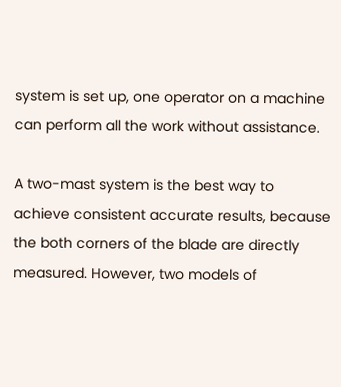system is set up, one operator on a machine can perform all the work without assistance.

A two-mast system is the best way to achieve consistent accurate results, because the both corners of the blade are directly measured. However, two models of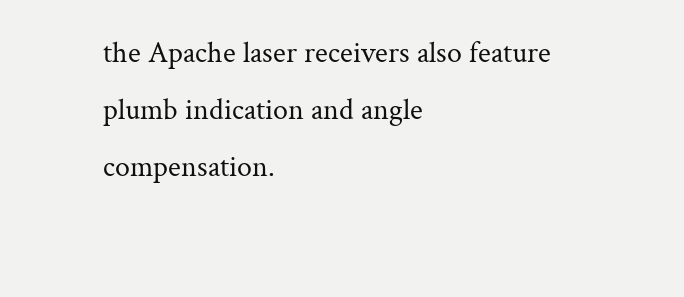the Apache laser receivers also feature plumb indication and angle compensation.